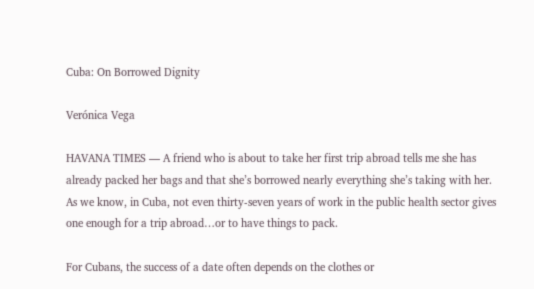Cuba: On Borrowed Dignity

Verónica Vega

HAVANA TIMES — A friend who is about to take her first trip abroad tells me she has already packed her bags and that she’s borrowed nearly everything she’s taking with her. As we know, in Cuba, not even thirty-seven years of work in the public health sector gives one enough for a trip abroad…or to have things to pack.

For Cubans, the success of a date often depends on the clothes or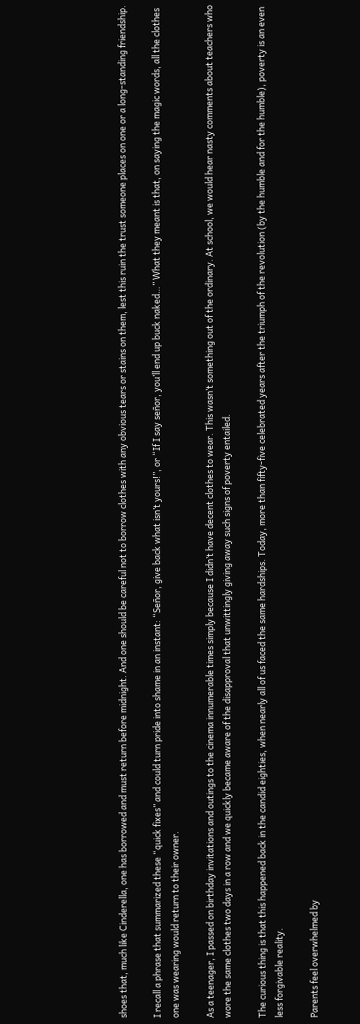shoes that, much like Cinderella, one has borrowed and must return before midnight. And one should be careful not to borrow clothes with any obvious tears or stains on them, lest this ruin the trust someone places on one or a long-standing friendship.

I recall a phrase that summarized these “quick fixes” and could turn pride into shame in an instant: “Señor, give back what isn’t yours!”, or “If I say señor, you’ll end up buck naked…” What they meant is that, on saying the magic words, all the clothes one was wearing would return to their owner.

As a teenager, I passed on birthday invitations and outings to the cinema innumerable times simply because I didn’t have decent clothes to wear. This wasn’t something out of the ordinary. At school, we would hear nasty comments about teachers who wore the same clothes two days in a row and we quickly became aware of the disapproval that unwittingly giving away such signs of poverty entailed.

The curious thing is that this happened back in the candid eighties, when nearly all of us faced the same hardships. Today, more than fifty-five celebrated years after the triumph of the revolution (by the humble and for the humble), poverty is an even less forgivable reality.

Parents feel overwhelmed by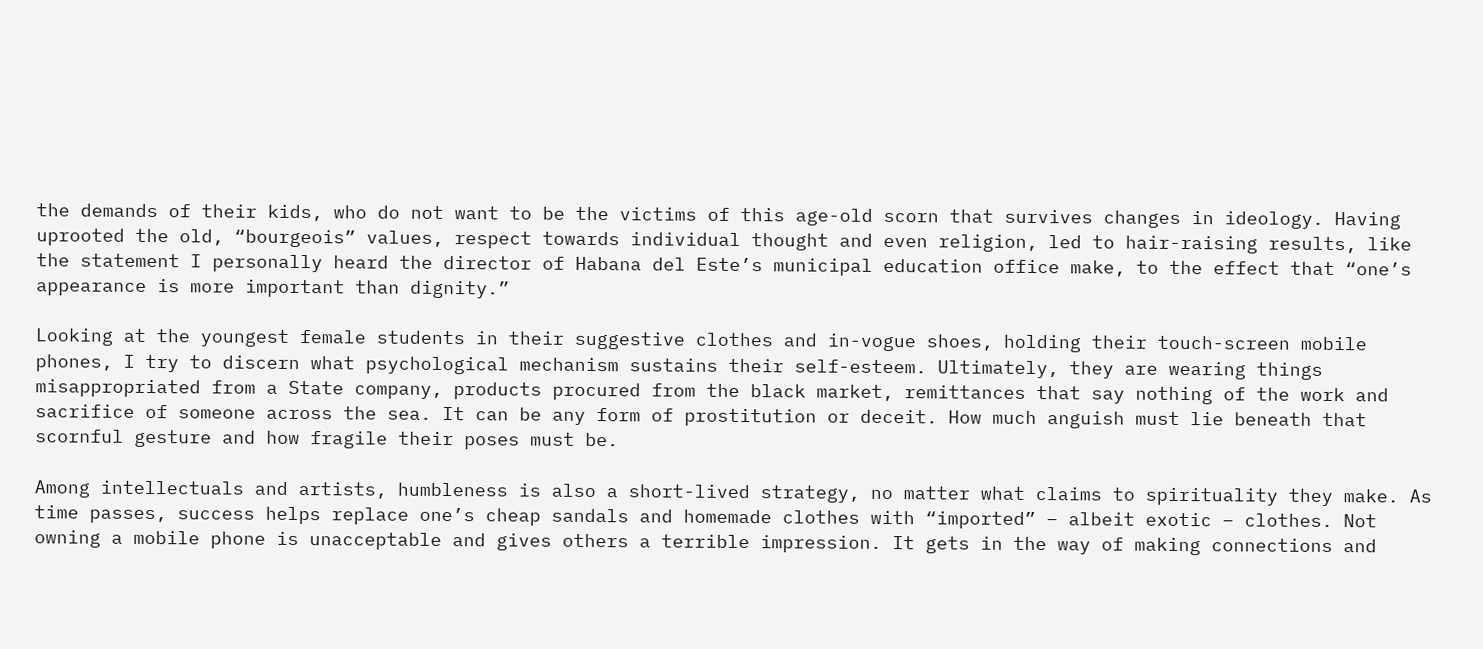the demands of their kids, who do not want to be the victims of this age-old scorn that survives changes in ideology. Having uprooted the old, “bourgeois” values, respect towards individual thought and even religion, led to hair-raising results, like the statement I personally heard the director of Habana del Este’s municipal education office make, to the effect that “one’s appearance is more important than dignity.”

Looking at the youngest female students in their suggestive clothes and in-vogue shoes, holding their touch-screen mobile phones, I try to discern what psychological mechanism sustains their self-esteem. Ultimately, they are wearing things misappropriated from a State company, products procured from the black market, remittances that say nothing of the work and sacrifice of someone across the sea. It can be any form of prostitution or deceit. How much anguish must lie beneath that scornful gesture and how fragile their poses must be.

Among intellectuals and artists, humbleness is also a short-lived strategy, no matter what claims to spirituality they make. As time passes, success helps replace one’s cheap sandals and homemade clothes with “imported” – albeit exotic – clothes. Not owning a mobile phone is unacceptable and gives others a terrible impression. It gets in the way of making connections and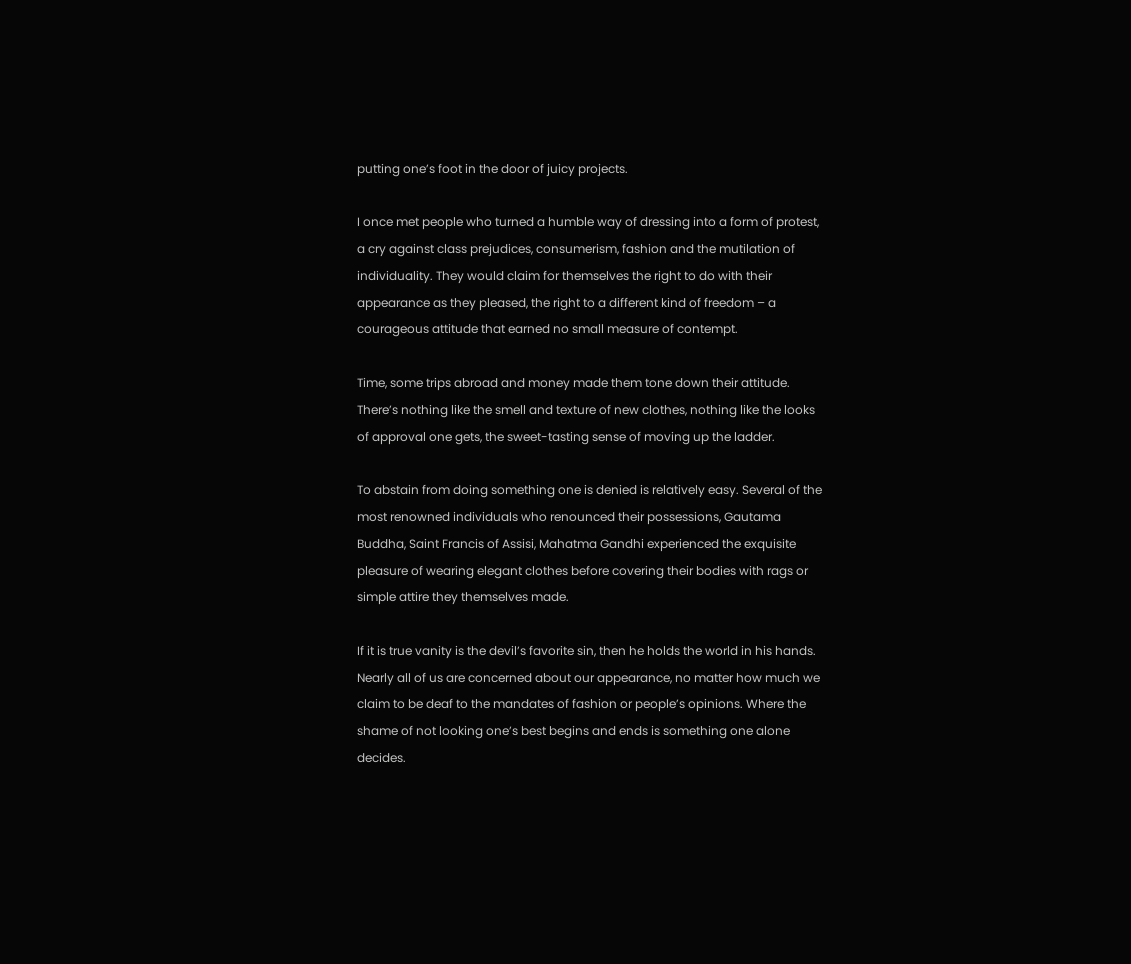putting one’s foot in the door of juicy projects.

I once met people who turned a humble way of dressing into a form of protest, a cry against class prejudices, consumerism, fashion and the mutilation of individuality. They would claim for themselves the right to do with their appearance as they pleased, the right to a different kind of freedom – a courageous attitude that earned no small measure of contempt.

Time, some trips abroad and money made them tone down their attitude. There’s nothing like the smell and texture of new clothes, nothing like the looks of approval one gets, the sweet-tasting sense of moving up the ladder.

To abstain from doing something one is denied is relatively easy. Several of the most renowned individuals who renounced their possessions, Gautama Buddha, Saint Francis of Assisi, Mahatma Gandhi experienced the exquisite pleasure of wearing elegant clothes before covering their bodies with rags or simple attire they themselves made.

If it is true vanity is the devil’s favorite sin, then he holds the world in his hands. Nearly all of us are concerned about our appearance, no matter how much we claim to be deaf to the mandates of fashion or people’s opinions. Where the shame of not looking one’s best begins and ends is something one alone decides.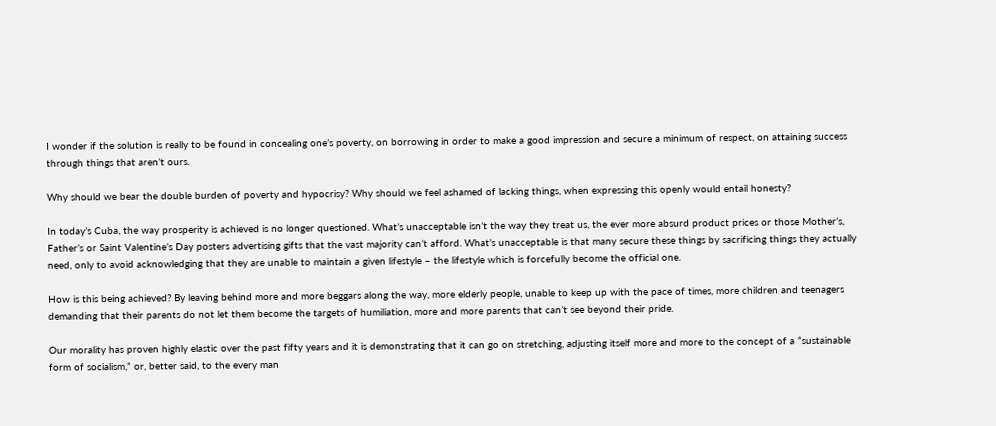I wonder if the solution is really to be found in concealing one’s poverty, on borrowing in order to make a good impression and secure a minimum of respect, on attaining success through things that aren’t ours.

Why should we bear the double burden of poverty and hypocrisy? Why should we feel ashamed of lacking things, when expressing this openly would entail honesty?

In today’s Cuba, the way prosperity is achieved is no longer questioned. What’s unacceptable isn’t the way they treat us, the ever more absurd product prices or those Mother’s, Father’s or Saint Valentine’s Day posters advertising gifts that the vast majority can’t afford. What’s unacceptable is that many secure these things by sacrificing things they actually need, only to avoid acknowledging that they are unable to maintain a given lifestyle – the lifestyle which is forcefully become the official one.

How is this being achieved? By leaving behind more and more beggars along the way, more elderly people, unable to keep up with the pace of times, more children and teenagers demanding that their parents do not let them become the targets of humiliation, more and more parents that can’t see beyond their pride.

Our morality has proven highly elastic over the past fifty years and it is demonstrating that it can go on stretching, adjusting itself more and more to the concept of a “sustainable form of socialism,” or, better said, to the every man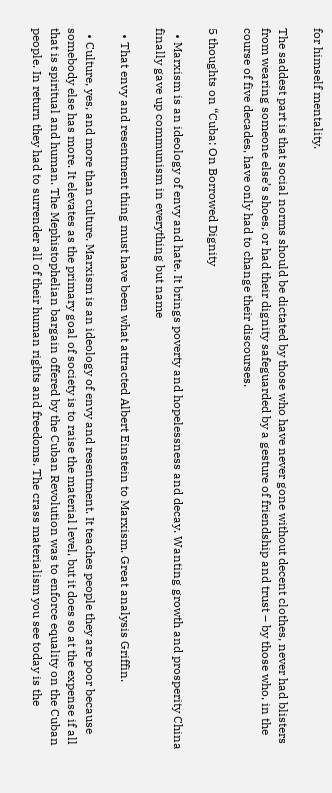for himself mentality.

The saddest part is that social norms should be dictated by those who have never gone without decent clothes, never had blisters from wearing someone else’s shoes, or had their dignity safeguarded by a gesture of friendship and trust – by those who, in the course of five decades, have only had to change their discourses.

5 thoughts on “Cuba: On Borrowed Dignity

  • Marxism is an ideology of envy and hate. It brings poverty and hopelessness and decay. Wanting growth and prosperity China finally gave up communism in everything but name

  • That envy and resentment thing must have been what attracted Albert Einstein to Marxism. Great analysis Griffin.

  • Culture, yes, and more than culture. Marxism is an ideology of envy and resentment. It teaches people they are poor because somebody else has more. It elevates as the primary goal of society is to raise the material level, but it does so at the expense if all that is spiritual and human. The Mephistophelian bargain offered by the Cuban Revolution was to enforce equality on the Cuban people. In return they had to surrender all of their human rights and freedoms. The crass materialism you see today is the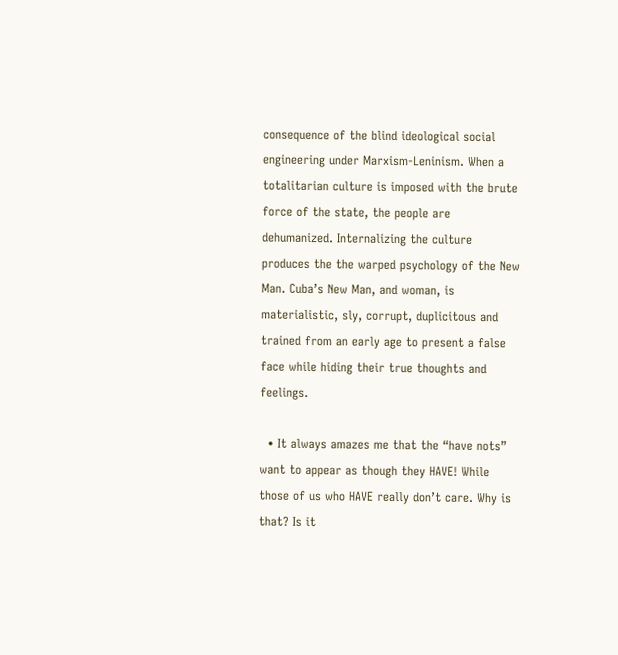consequence of the blind ideological social engineering under Marxism-Leninism. When a totalitarian culture is imposed with the brute force of the state, the people are dehumanized. Internalizing the culture produces the the warped psychology of the New Man. Cuba’s New Man, and woman, is materialistic, sly, corrupt, duplicitous and trained from an early age to present a false face while hiding their true thoughts and feelings.

  • It always amazes me that the “have nots” want to appear as though they HAVE! While those of us who HAVE really don’t care. Why is that? Is it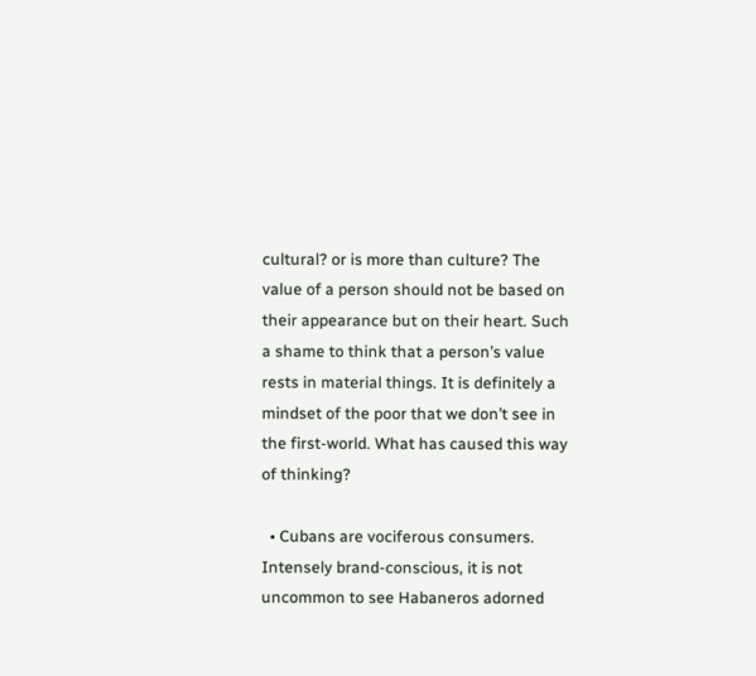cultural? or is more than culture? The value of a person should not be based on their appearance but on their heart. Such a shame to think that a person’s value rests in material things. It is definitely a mindset of the poor that we don’t see in the first-world. What has caused this way of thinking?

  • Cubans are vociferous consumers. Intensely brand-conscious, it is not uncommon to see Habaneros adorned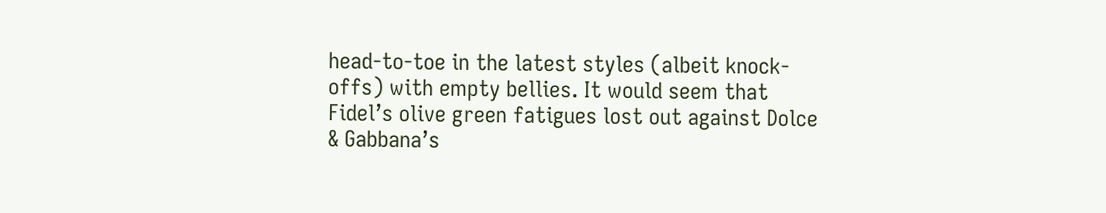head-to-toe in the latest styles (albeit knock-offs) with empty bellies. It would seem that Fidel’s olive green fatigues lost out against Dolce & Gabbana’s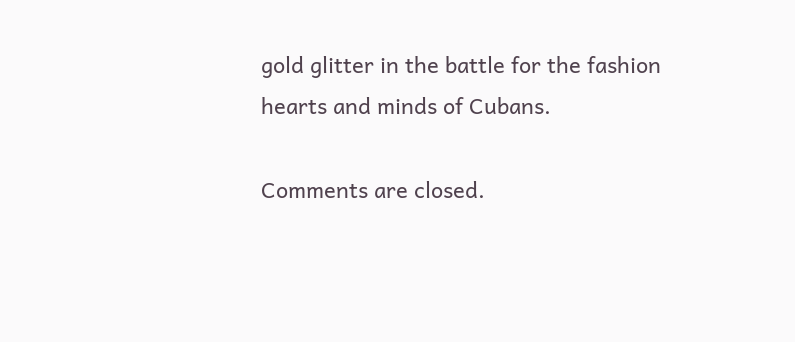gold glitter in the battle for the fashion hearts and minds of Cubans.

Comments are closed.